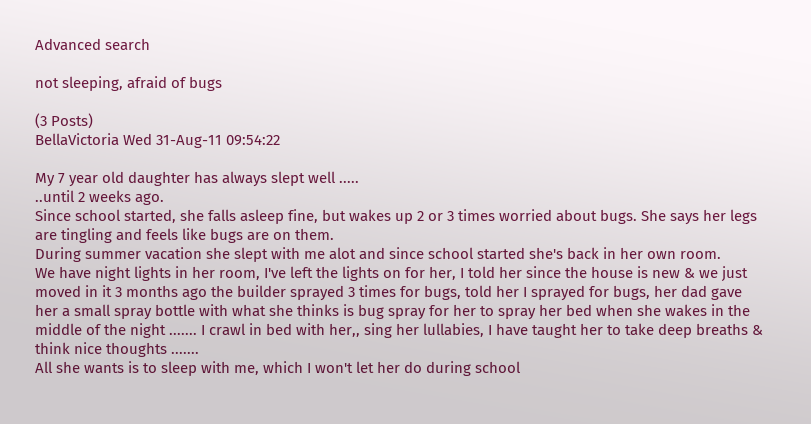Advanced search

not sleeping, afraid of bugs

(3 Posts)
BellaVictoria Wed 31-Aug-11 09:54:22

My 7 year old daughter has always slept well .....
..until 2 weeks ago.
Since school started, she falls asleep fine, but wakes up 2 or 3 times worried about bugs. She says her legs are tingling and feels like bugs are on them.
During summer vacation she slept with me alot and since school started she's back in her own room.
We have night lights in her room, I've left the lights on for her, I told her since the house is new & we just moved in it 3 months ago the builder sprayed 3 times for bugs, told her I sprayed for bugs, her dad gave her a small spray bottle with what she thinks is bug spray for her to spray her bed when she wakes in the middle of the night ....... I crawl in bed with her,, sing her lullabies, I have taught her to take deep breaths & think nice thoughts .......
All she wants is to sleep with me, which I won't let her do during school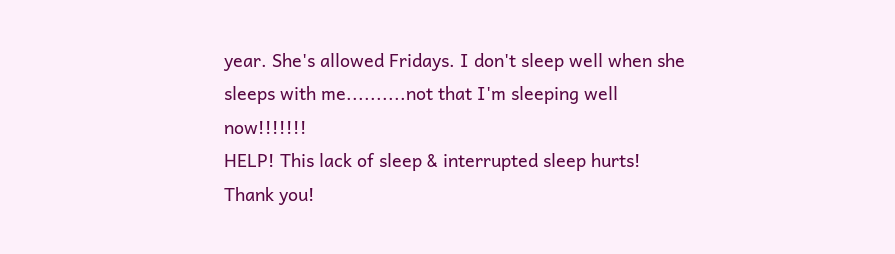year. She's allowed Fridays. I don't sleep well when she sleeps with me..........not that I'm sleeping well now!!!!!!!
HELP! This lack of sleep & interrupted sleep hurts!
Thank you!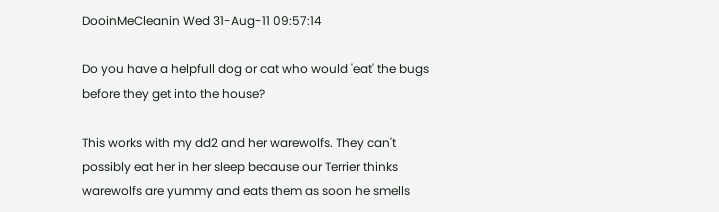DooinMeCleanin Wed 31-Aug-11 09:57:14

Do you have a helpfull dog or cat who would 'eat' the bugs before they get into the house?

This works with my dd2 and her warewolfs. They can't possibly eat her in her sleep because our Terrier thinks warewolfs are yummy and eats them as soon he smells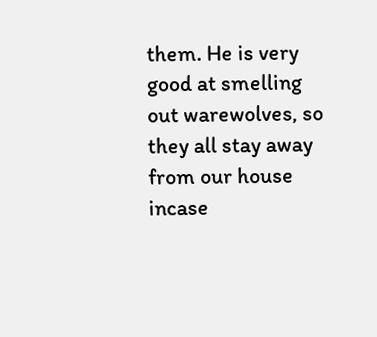them. He is very good at smelling out warewolves, so they all stay away from our house incase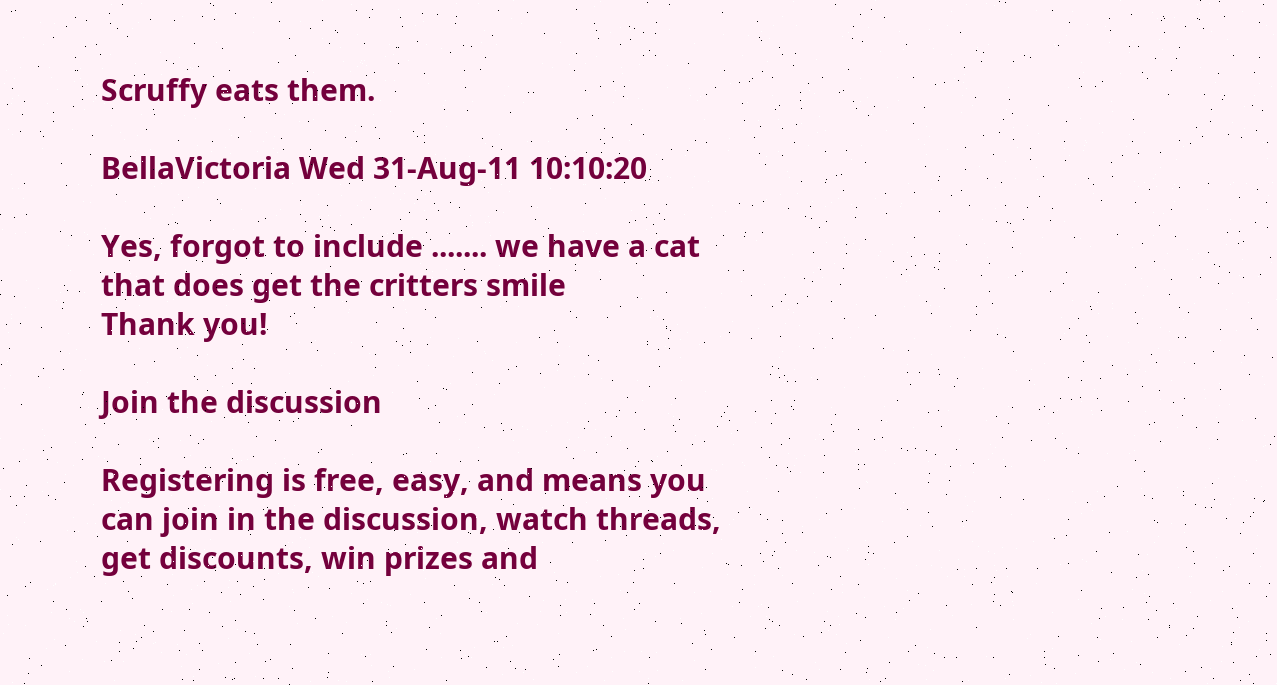Scruffy eats them.

BellaVictoria Wed 31-Aug-11 10:10:20

Yes, forgot to include ....... we have a cat that does get the critters smile
Thank you!

Join the discussion

Registering is free, easy, and means you can join in the discussion, watch threads, get discounts, win prizes and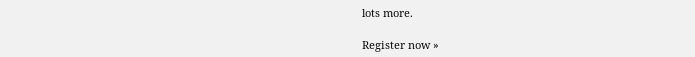lots more.

Register now »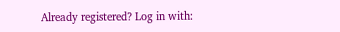Already registered? Log in with: